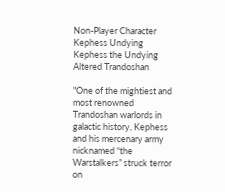Non-Player Character
Kephess Undying
Kephess the Undying
Altered Trandoshan

"One of the mightiest and most renowned Trandoshan warlords in galactic history, Kephess and his mercenary army nicknamed “the Warstalkers” struck terror on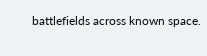battlefields across known space.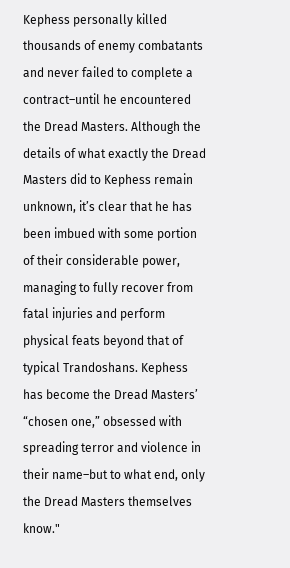Kephess personally killed thousands of enemy combatants and never failed to complete a contract–until he encountered the Dread Masters. Although the details of what exactly the Dread Masters did to Kephess remain unknown, it’s clear that he has been imbued with some portion of their considerable power, managing to fully recover from fatal injuries and perform physical feats beyond that of typical Trandoshans. Kephess has become the Dread Masters’ “chosen one,” obsessed with spreading terror and violence in their name–but to what end, only the Dread Masters themselves know."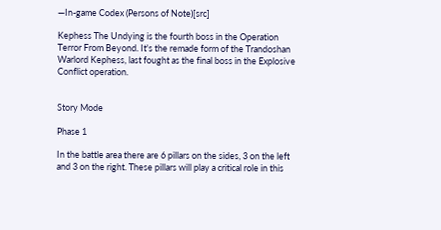―In-game Codex (Persons of Note)[src]

Kephess The Undying is the fourth boss in the Operation Terror From Beyond. It's the remade form of the Trandoshan Warlord Kephess, last fought as the final boss in the Explosive Conflict operation.


Story Mode

Phase 1

In the battle area there are 6 pillars on the sides, 3 on the left and 3 on the right. These pillars will play a critical role in this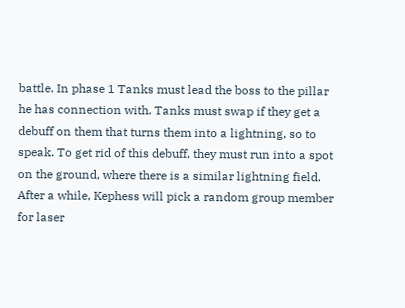battle. In phase 1 Tanks must lead the boss to the pillar he has connection with. Tanks must swap if they get a debuff on them that turns them into a lightning, so to speak. To get rid of this debuff, they must run into a spot on the ground, where there is a similar lightning field. After a while, Kephess will pick a random group member for laser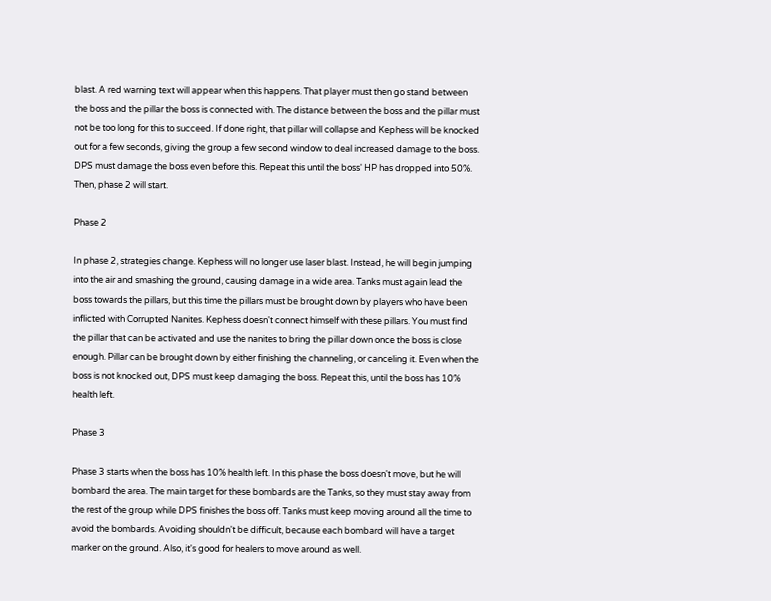blast. A red warning text will appear when this happens. That player must then go stand between the boss and the pillar the boss is connected with. The distance between the boss and the pillar must not be too long for this to succeed. If done right, that pillar will collapse and Kephess will be knocked out for a few seconds, giving the group a few second window to deal increased damage to the boss. DPS must damage the boss even before this. Repeat this until the boss' HP has dropped into 50%. Then, phase 2 will start.

Phase 2

In phase 2, strategies change. Kephess will no longer use laser blast. Instead, he will begin jumping into the air and smashing the ground, causing damage in a wide area. Tanks must again lead the boss towards the pillars, but this time the pillars must be brought down by players who have been inflicted with Corrupted Nanites. Kephess doesn't connect himself with these pillars. You must find the pillar that can be activated and use the nanites to bring the pillar down once the boss is close enough. Pillar can be brought down by either finishing the channeling, or canceling it. Even when the boss is not knocked out, DPS must keep damaging the boss. Repeat this, until the boss has 10% health left.

Phase 3

Phase 3 starts when the boss has 10% health left. In this phase the boss doesn't move, but he will bombard the area. The main target for these bombards are the Tanks, so they must stay away from the rest of the group while DPS finishes the boss off. Tanks must keep moving around all the time to avoid the bombards. Avoiding shouldn't be difficult, because each bombard will have a target marker on the ground. Also, it's good for healers to move around as well.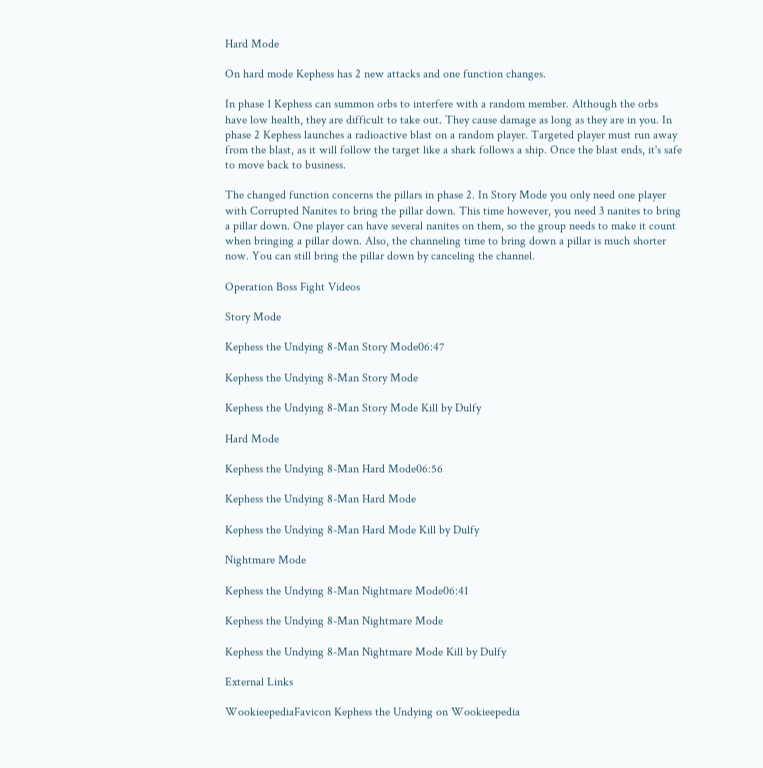Hard Mode

On hard mode Kephess has 2 new attacks and one function changes.

In phase 1 Kephess can summon orbs to interfere with a random member. Although the orbs have low health, they are difficult to take out. They cause damage as long as they are in you. In phase 2 Kephess launches a radioactive blast on a random player. Targeted player must run away from the blast, as it will follow the target like a shark follows a ship. Once the blast ends, it's safe to move back to business.

The changed function concerns the pillars in phase 2. In Story Mode you only need one player with Corrupted Nanites to bring the pillar down. This time however, you need 3 nanites to bring a pillar down. One player can have several nanites on them, so the group needs to make it count when bringing a pillar down. Also, the channeling time to bring down a pillar is much shorter now. You can still bring the pillar down by canceling the channel.

Operation Boss Fight Videos

Story Mode

Kephess the Undying 8-Man Story Mode06:47

Kephess the Undying 8-Man Story Mode

Kephess the Undying 8-Man Story Mode Kill by Dulfy

Hard Mode

Kephess the Undying 8-Man Hard Mode06:56

Kephess the Undying 8-Man Hard Mode

Kephess the Undying 8-Man Hard Mode Kill by Dulfy

Nightmare Mode

Kephess the Undying 8-Man Nightmare Mode06:41

Kephess the Undying 8-Man Nightmare Mode

Kephess the Undying 8-Man Nightmare Mode Kill by Dulfy

External Links

WookieepediaFavicon Kephess the Undying on Wookieepedia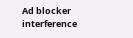Ad blocker interference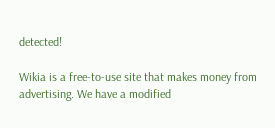detected!

Wikia is a free-to-use site that makes money from advertising. We have a modified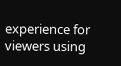experience for viewers using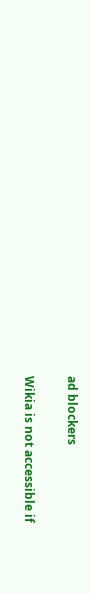ad blockers

Wikia is not accessible if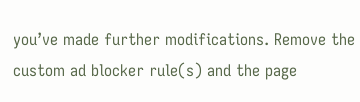you’ve made further modifications. Remove the custom ad blocker rule(s) and the page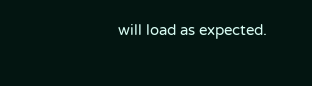will load as expected.